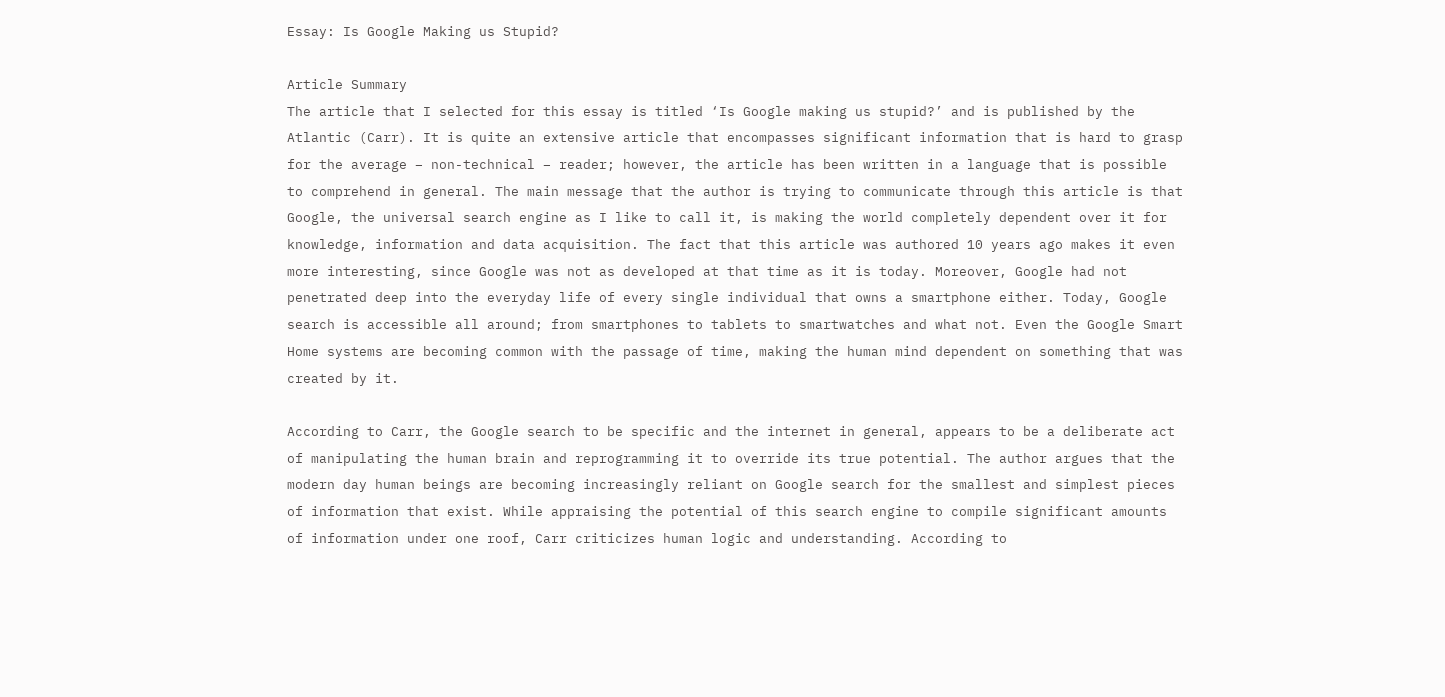Essay: Is Google Making us Stupid?

Article Summary
The article that I selected for this essay is titled ‘Is Google making us stupid?’ and is published by the Atlantic (Carr). It is quite an extensive article that encompasses significant information that is hard to grasp for the average – non-technical – reader; however, the article has been written in a language that is possible to comprehend in general. The main message that the author is trying to communicate through this article is that Google, the universal search engine as I like to call it, is making the world completely dependent over it for knowledge, information and data acquisition. The fact that this article was authored 10 years ago makes it even more interesting, since Google was not as developed at that time as it is today. Moreover, Google had not penetrated deep into the everyday life of every single individual that owns a smartphone either. Today, Google search is accessible all around; from smartphones to tablets to smartwatches and what not. Even the Google Smart Home systems are becoming common with the passage of time, making the human mind dependent on something that was created by it.

According to Carr, the Google search to be specific and the internet in general, appears to be a deliberate act of manipulating the human brain and reprogramming it to override its true potential. The author argues that the modern day human beings are becoming increasingly reliant on Google search for the smallest and simplest pieces of information that exist. While appraising the potential of this search engine to compile significant amounts of information under one roof, Carr criticizes human logic and understanding. According to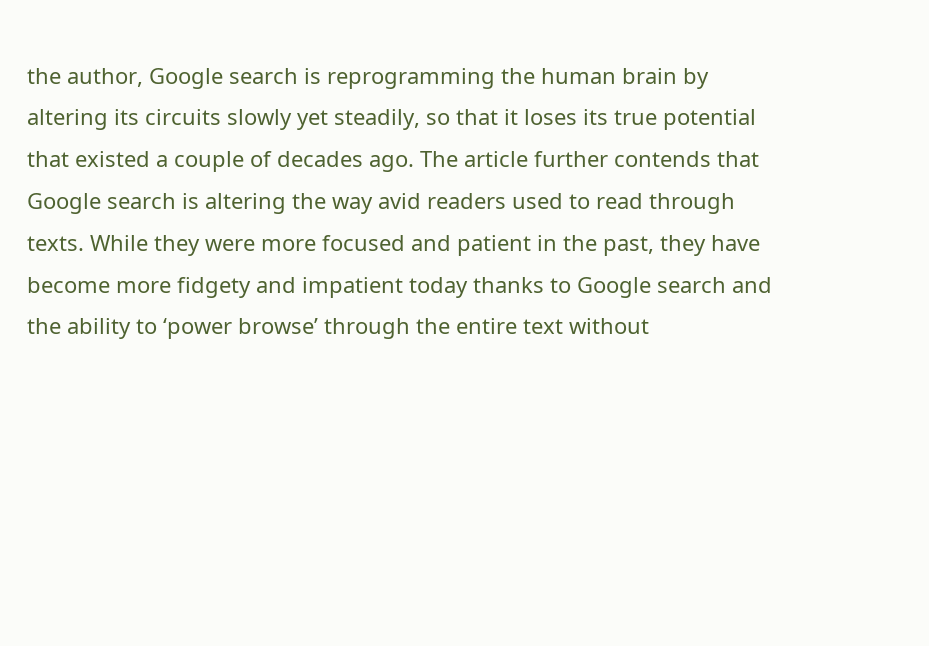the author, Google search is reprogramming the human brain by altering its circuits slowly yet steadily, so that it loses its true potential that existed a couple of decades ago. The article further contends that Google search is altering the way avid readers used to read through texts. While they were more focused and patient in the past, they have become more fidgety and impatient today thanks to Google search and the ability to ‘power browse’ through the entire text without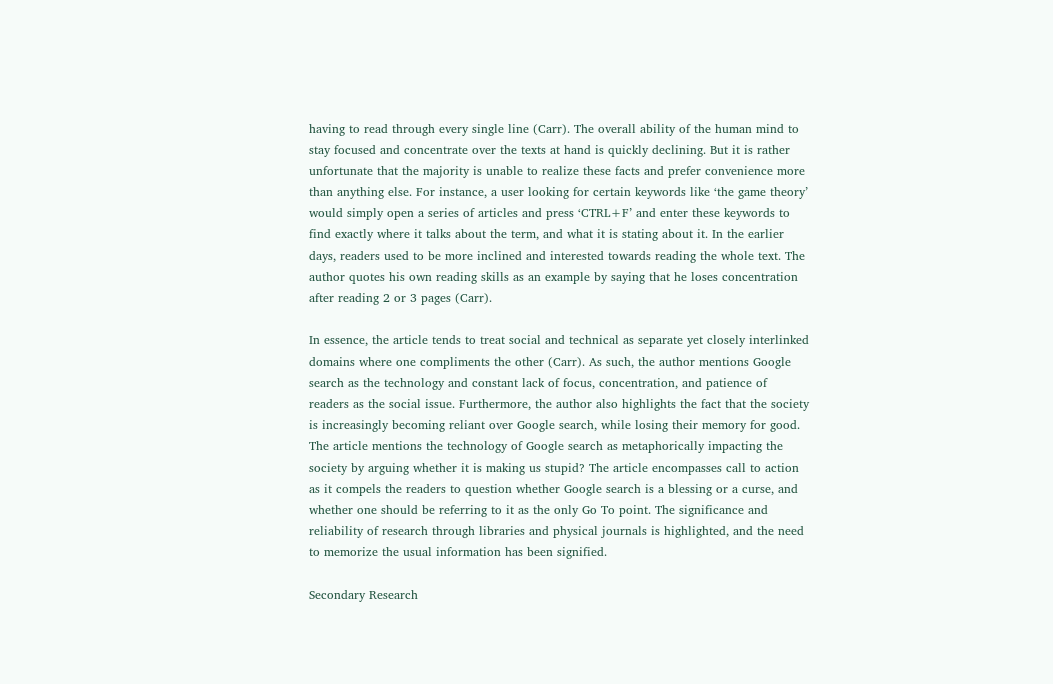having to read through every single line (Carr). The overall ability of the human mind to stay focused and concentrate over the texts at hand is quickly declining. But it is rather unfortunate that the majority is unable to realize these facts and prefer convenience more than anything else. For instance, a user looking for certain keywords like ‘the game theory’ would simply open a series of articles and press ‘CTRL+F’ and enter these keywords to find exactly where it talks about the term, and what it is stating about it. In the earlier days, readers used to be more inclined and interested towards reading the whole text. The author quotes his own reading skills as an example by saying that he loses concentration after reading 2 or 3 pages (Carr).

In essence, the article tends to treat social and technical as separate yet closely interlinked domains where one compliments the other (Carr). As such, the author mentions Google search as the technology and constant lack of focus, concentration, and patience of readers as the social issue. Furthermore, the author also highlights the fact that the society is increasingly becoming reliant over Google search, while losing their memory for good. The article mentions the technology of Google search as metaphorically impacting the society by arguing whether it is making us stupid? The article encompasses call to action as it compels the readers to question whether Google search is a blessing or a curse, and whether one should be referring to it as the only Go To point. The significance and reliability of research through libraries and physical journals is highlighted, and the need to memorize the usual information has been signified.

Secondary Research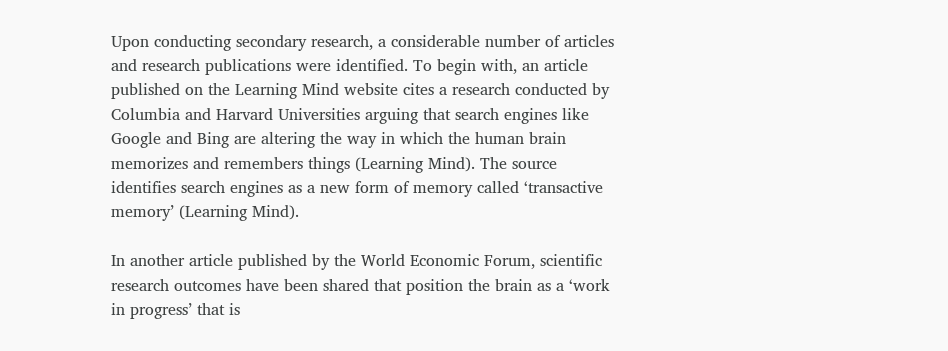Upon conducting secondary research, a considerable number of articles and research publications were identified. To begin with, an article published on the Learning Mind website cites a research conducted by Columbia and Harvard Universities arguing that search engines like Google and Bing are altering the way in which the human brain memorizes and remembers things (Learning Mind). The source identifies search engines as a new form of memory called ‘transactive memory’ (Learning Mind).

In another article published by the World Economic Forum, scientific research outcomes have been shared that position the brain as a ‘work in progress’ that is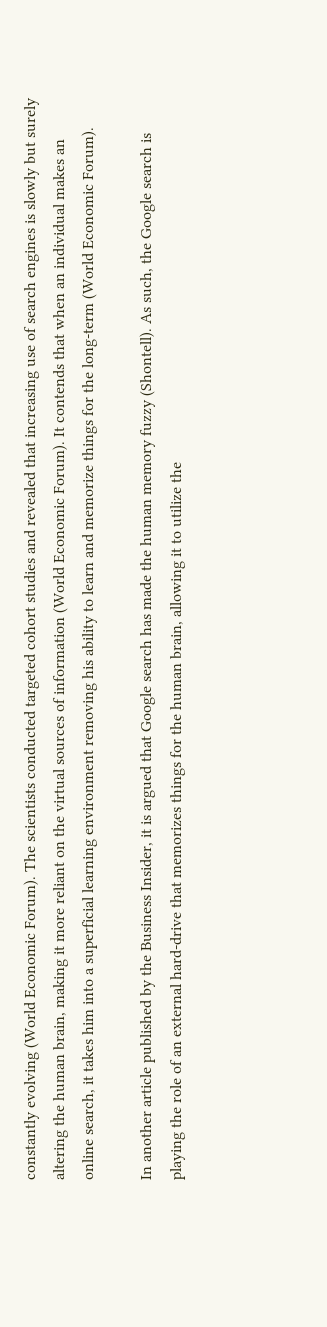constantly evolving (World Economic Forum). The scientists conducted targeted cohort studies and revealed that increasing use of search engines is slowly but surely altering the human brain, making it more reliant on the virtual sources of information (World Economic Forum). It contends that when an individual makes an online search, it takes him into a superficial learning environment removing his ability to learn and memorize things for the long-term (World Economic Forum).

In another article published by the Business Insider, it is argued that Google search has made the human memory fuzzy (Shontell). As such, the Google search is playing the role of an external hard-drive that memorizes things for the human brain, allowing it to utilize the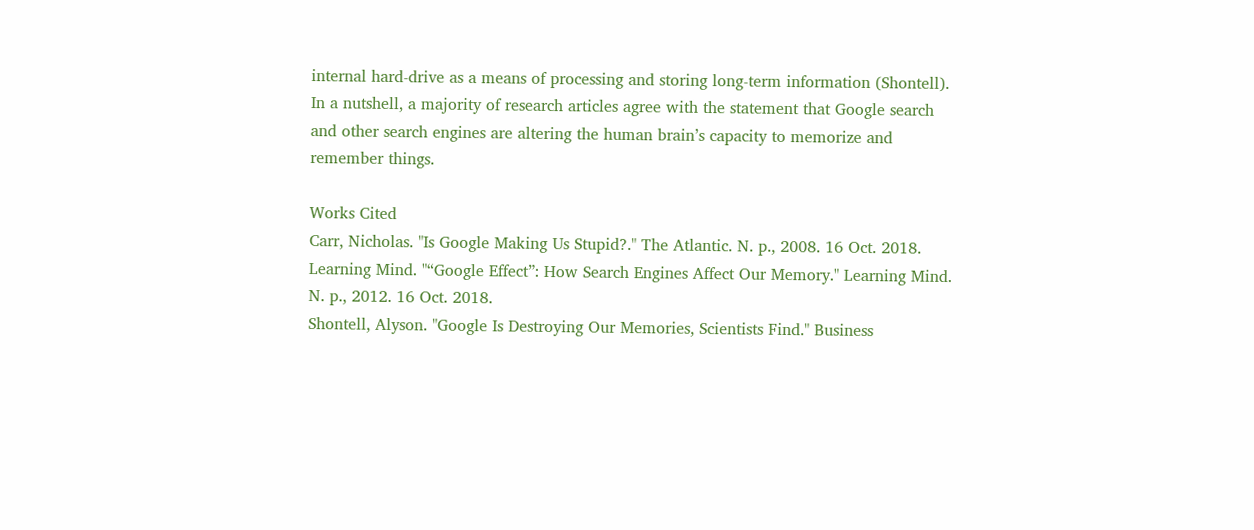internal hard-drive as a means of processing and storing long-term information (Shontell). In a nutshell, a majority of research articles agree with the statement that Google search and other search engines are altering the human brain’s capacity to memorize and remember things.

Works Cited
Carr, Nicholas. "Is Google Making Us Stupid?." The Atlantic. N. p., 2008. 16 Oct. 2018.
Learning Mind. "“Google Effect”: How Search Engines Affect Our Memory." Learning Mind. N. p., 2012. 16 Oct. 2018.
Shontell, Alyson. "Google Is Destroying Our Memories, Scientists Find." Business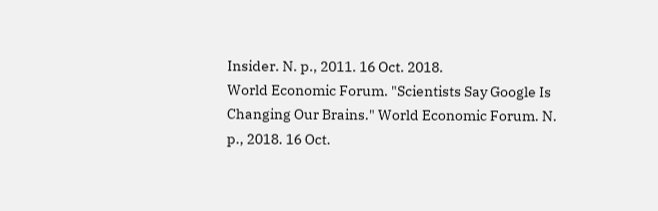Insider. N. p., 2011. 16 Oct. 2018.
World Economic Forum. "Scientists Say Google Is Changing Our Brains." World Economic Forum. N. p., 2018. 16 Oct.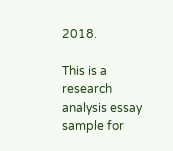2018.

This is a research analysis essay sample for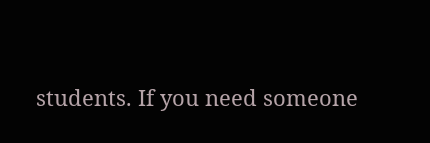students. If you need someone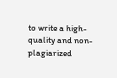to write a high-quality and non-plagiarized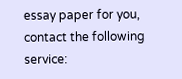essay paper for you, contact the following service: